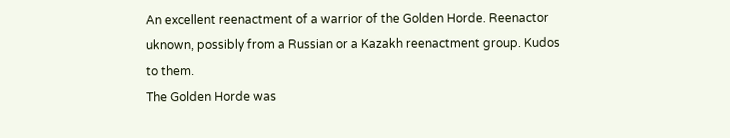An excellent reenactment of a warrior of the Golden Horde. Reenactor uknown, possibly from a Russian or a Kazakh reenactment group. Kudos to them.
The Golden Horde was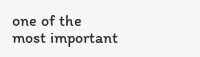one of the most important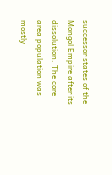successor states of the Mongol Empire after its dissolution. The core area population was mostly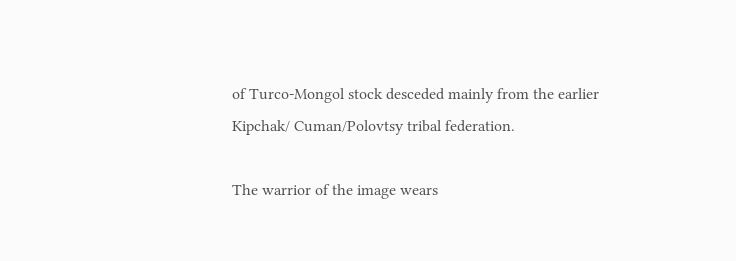of Turco-Mongol stock desceded mainly from the earlier Kipchak/ Cuman/Polovtsy tribal federation.

The warrior of the image wears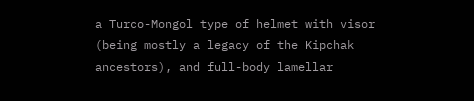a Turco-Mongol type of helmet with visor (being mostly a legacy of the Kipchak ancestors), and full-body lamellar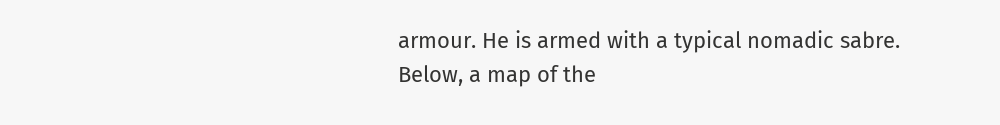armour. He is armed with a typical nomadic sabre.
Below, a map of the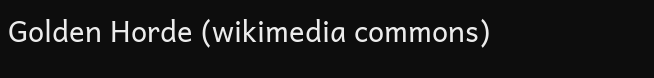Golden Horde (wikimedia commons)